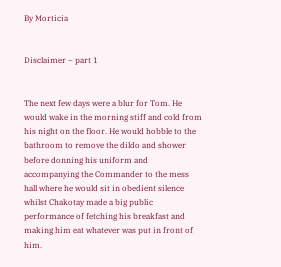By Morticia


Disclaimer – part 1


The next few days were a blur for Tom. He would wake in the morning stiff and cold from his night on the floor. He would hobble to the bathroom to remove the dildo and shower before donning his uniform and accompanying the Commander to the mess hall where he would sit in obedient silence whilst Chakotay made a big public performance of fetching his breakfast and making him eat whatever was put in front of him.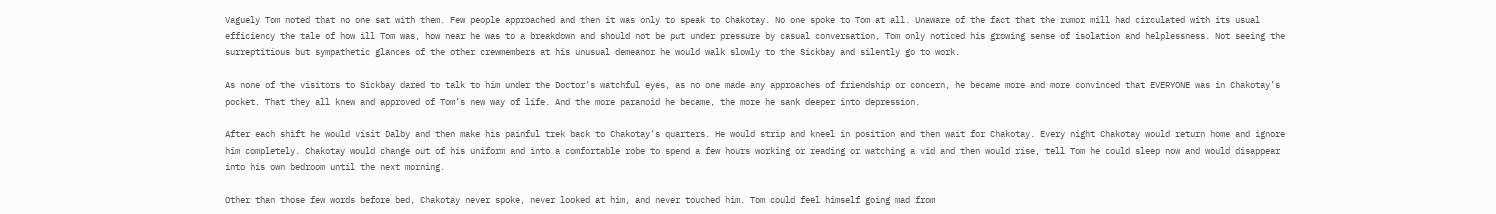Vaguely Tom noted that no one sat with them. Few people approached and then it was only to speak to Chakotay. No one spoke to Tom at all. Unaware of the fact that the rumor mill had circulated with its usual efficiency the tale of how ill Tom was, how near he was to a breakdown and should not be put under pressure by casual conversation, Tom only noticed his growing sense of isolation and helplessness. Not seeing the surreptitious but sympathetic glances of the other crewmembers at his unusual demeanor he would walk slowly to the Sickbay and silently go to work.

As none of the visitors to Sickbay dared to talk to him under the Doctor’s watchful eyes, as no one made any approaches of friendship or concern, he became more and more convinced that EVERYONE was in Chakotay’s pocket. That they all knew and approved of Tom’s new way of life. And the more paranoid he became, the more he sank deeper into depression.

After each shift he would visit Dalby and then make his painful trek back to Chakotay’s quarters. He would strip and kneel in position and then wait for Chakotay. Every night Chakotay would return home and ignore him completely. Chakotay would change out of his uniform and into a comfortable robe to spend a few hours working or reading or watching a vid and then would rise, tell Tom he could sleep now and would disappear into his own bedroom until the next morning.

Other than those few words before bed, Chakotay never spoke, never looked at him, and never touched him. Tom could feel himself going mad from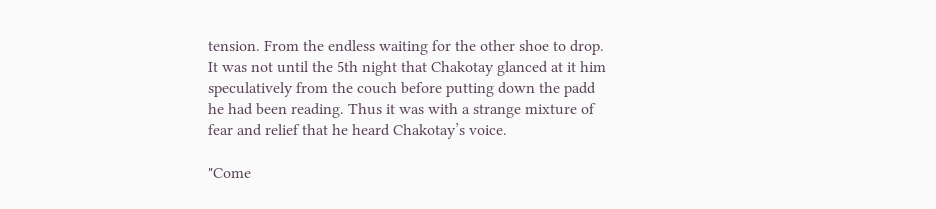tension. From the endless waiting for the other shoe to drop. It was not until the 5th night that Chakotay glanced at it him speculatively from the couch before putting down the padd he had been reading. Thus it was with a strange mixture of fear and relief that he heard Chakotay’s voice.

"Come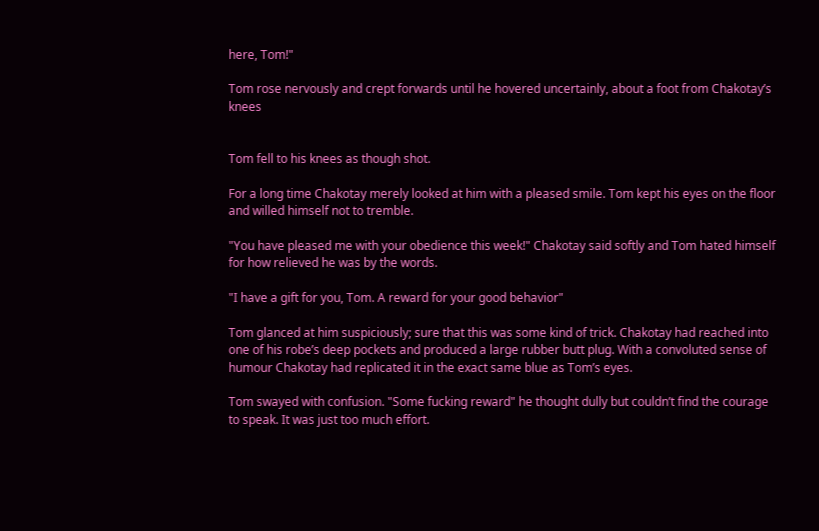here, Tom!"

Tom rose nervously and crept forwards until he hovered uncertainly, about a foot from Chakotay’s knees


Tom fell to his knees as though shot.

For a long time Chakotay merely looked at him with a pleased smile. Tom kept his eyes on the floor and willed himself not to tremble.

"You have pleased me with your obedience this week!" Chakotay said softly and Tom hated himself for how relieved he was by the words.

"I have a gift for you, Tom. A reward for your good behavior"

Tom glanced at him suspiciously; sure that this was some kind of trick. Chakotay had reached into one of his robe’s deep pockets and produced a large rubber butt plug. With a convoluted sense of humour Chakotay had replicated it in the exact same blue as Tom’s eyes.

Tom swayed with confusion. "Some fucking reward" he thought dully but couldn’t find the courage to speak. It was just too much effort.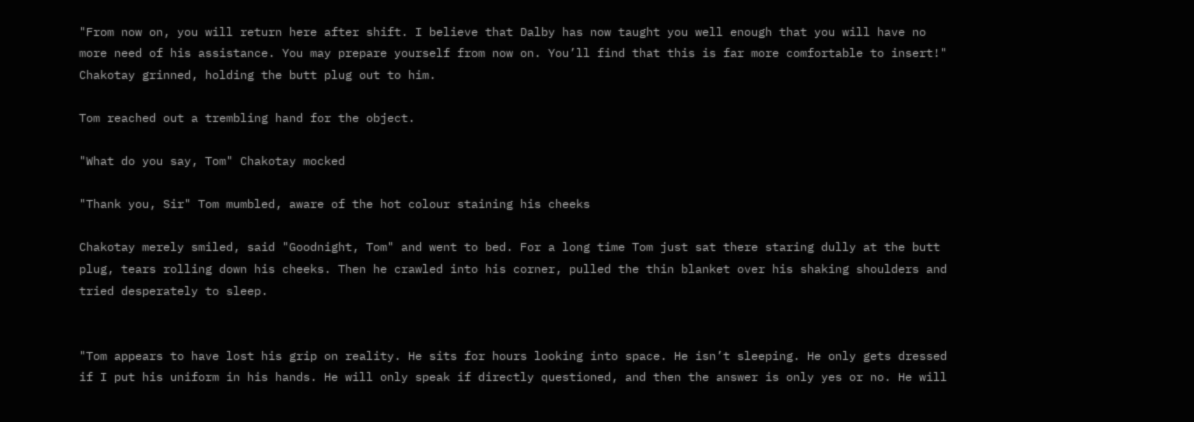"From now on, you will return here after shift. I believe that Dalby has now taught you well enough that you will have no more need of his assistance. You may prepare yourself from now on. You’ll find that this is far more comfortable to insert!" Chakotay grinned, holding the butt plug out to him.

Tom reached out a trembling hand for the object.

"What do you say, Tom" Chakotay mocked

"Thank you, Sir" Tom mumbled, aware of the hot colour staining his cheeks

Chakotay merely smiled, said "Goodnight, Tom" and went to bed. For a long time Tom just sat there staring dully at the butt plug, tears rolling down his cheeks. Then he crawled into his corner, pulled the thin blanket over his shaking shoulders and tried desperately to sleep.


"Tom appears to have lost his grip on reality. He sits for hours looking into space. He isn’t sleeping. He only gets dressed if I put his uniform in his hands. He will only speak if directly questioned, and then the answer is only yes or no. He will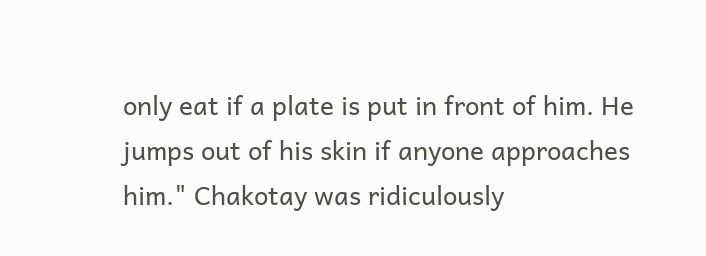only eat if a plate is put in front of him. He jumps out of his skin if anyone approaches him." Chakotay was ridiculously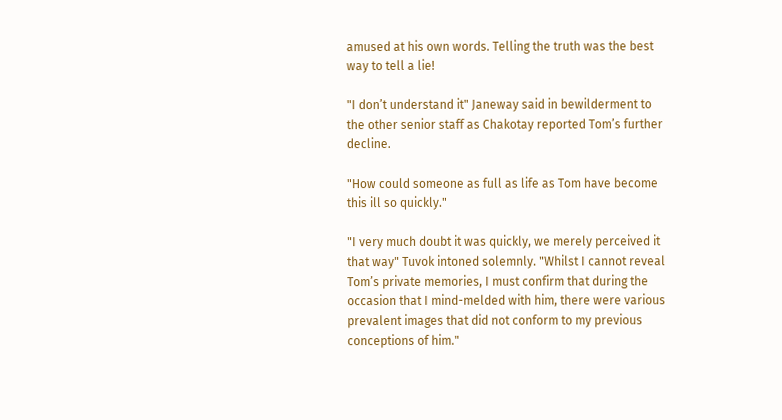amused at his own words. Telling the truth was the best way to tell a lie!

"I don’t understand it" Janeway said in bewilderment to the other senior staff as Chakotay reported Tom’s further decline.

"How could someone as full as life as Tom have become this ill so quickly."

"I very much doubt it was quickly, we merely perceived it that way" Tuvok intoned solemnly. "Whilst I cannot reveal Tom’s private memories, I must confirm that during the occasion that I mind-melded with him, there were various prevalent images that did not conform to my previous conceptions of him."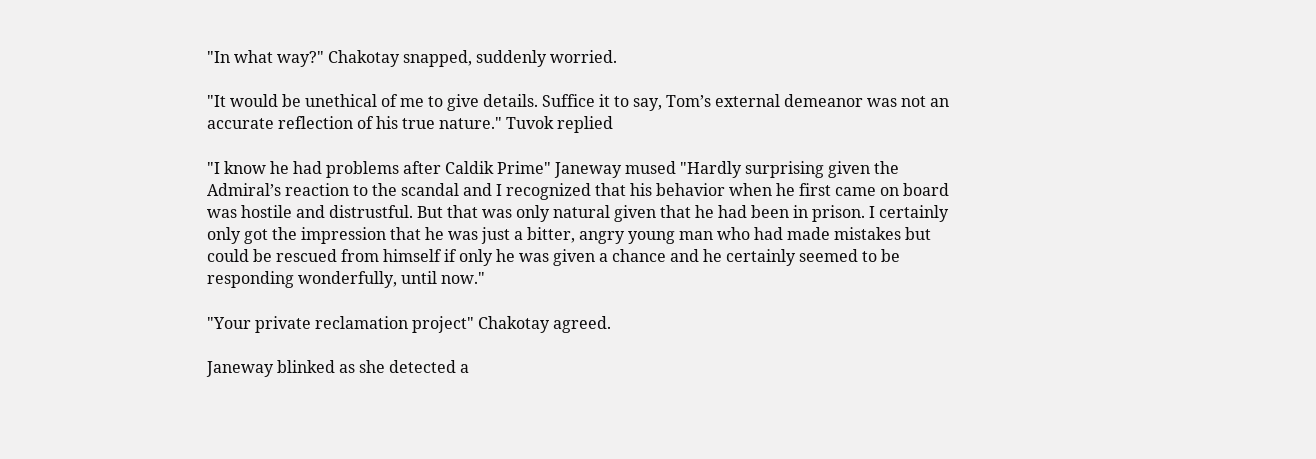"In what way?" Chakotay snapped, suddenly worried.

"It would be unethical of me to give details. Suffice it to say, Tom’s external demeanor was not an accurate reflection of his true nature." Tuvok replied

"I know he had problems after Caldik Prime" Janeway mused "Hardly surprising given the Admiral’s reaction to the scandal and I recognized that his behavior when he first came on board was hostile and distrustful. But that was only natural given that he had been in prison. I certainly only got the impression that he was just a bitter, angry young man who had made mistakes but could be rescued from himself if only he was given a chance and he certainly seemed to be responding wonderfully, until now."

"Your private reclamation project" Chakotay agreed.

Janeway blinked as she detected a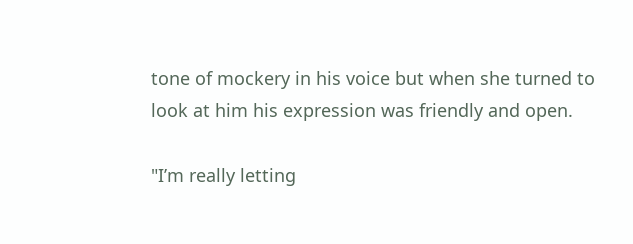tone of mockery in his voice but when she turned to look at him his expression was friendly and open.

"I’m really letting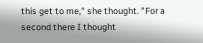this get to me," she thought. "For a second there I thought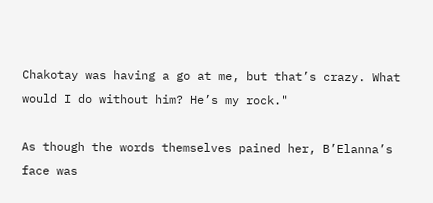Chakotay was having a go at me, but that’s crazy. What would I do without him? He’s my rock."

As though the words themselves pained her, B’Elanna’s face was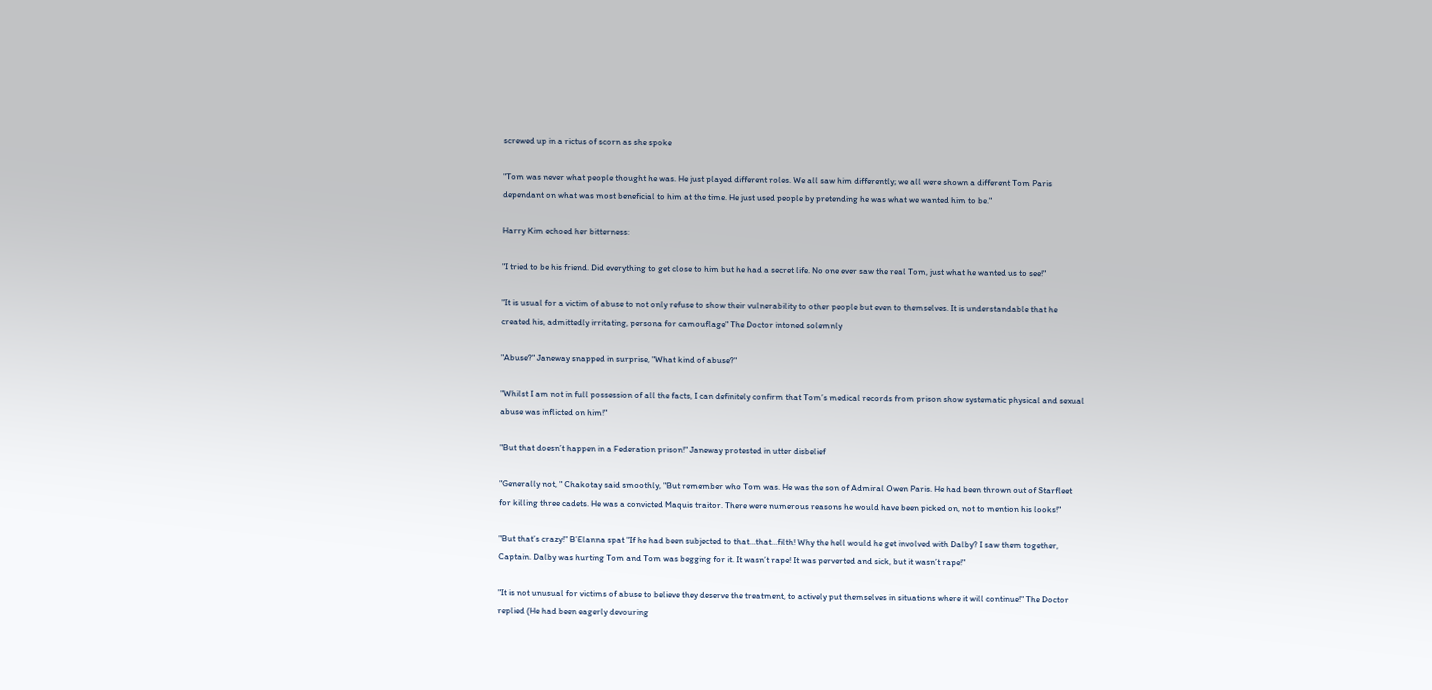screwed up in a rictus of scorn as she spoke

"Tom was never what people thought he was. He just played different roles. We all saw him differently; we all were shown a different Tom Paris dependant on what was most beneficial to him at the time. He just used people by pretending he was what we wanted him to be."

Harry Kim echoed her bitterness:

"I tried to be his friend. Did everything to get close to him but he had a secret life. No one ever saw the real Tom, just what he wanted us to see!"

"It is usual for a victim of abuse to not only refuse to show their vulnerability to other people but even to themselves. It is understandable that he created his, admittedly irritating, persona for camouflage" The Doctor intoned solemnly

"Abuse?" Janeway snapped in surprise, "What kind of abuse?"

"Whilst I am not in full possession of all the facts, I can definitely confirm that Tom’s medical records from prison show systematic physical and sexual abuse was inflicted on him!"

"But that doesn’t happen in a Federation prison!" Janeway protested in utter disbelief

"Generally not, " Chakotay said smoothly, "But remember who Tom was. He was the son of Admiral Owen Paris. He had been thrown out of Starfleet for killing three cadets. He was a convicted Maquis traitor. There were numerous reasons he would have been picked on, not to mention his looks!"

"But that’s crazy!" B’Elanna spat "If he had been subjected to that…that…filth! Why the hell would he get involved with Dalby? I saw them together, Captain. Dalby was hurting Tom and Tom was begging for it. It wasn’t rape! It was perverted and sick, but it wasn’t rape!"

"It is not unusual for victims of abuse to believe they deserve the treatment, to actively put themselves in situations where it will continue!" The Doctor replied (He had been eagerly devouring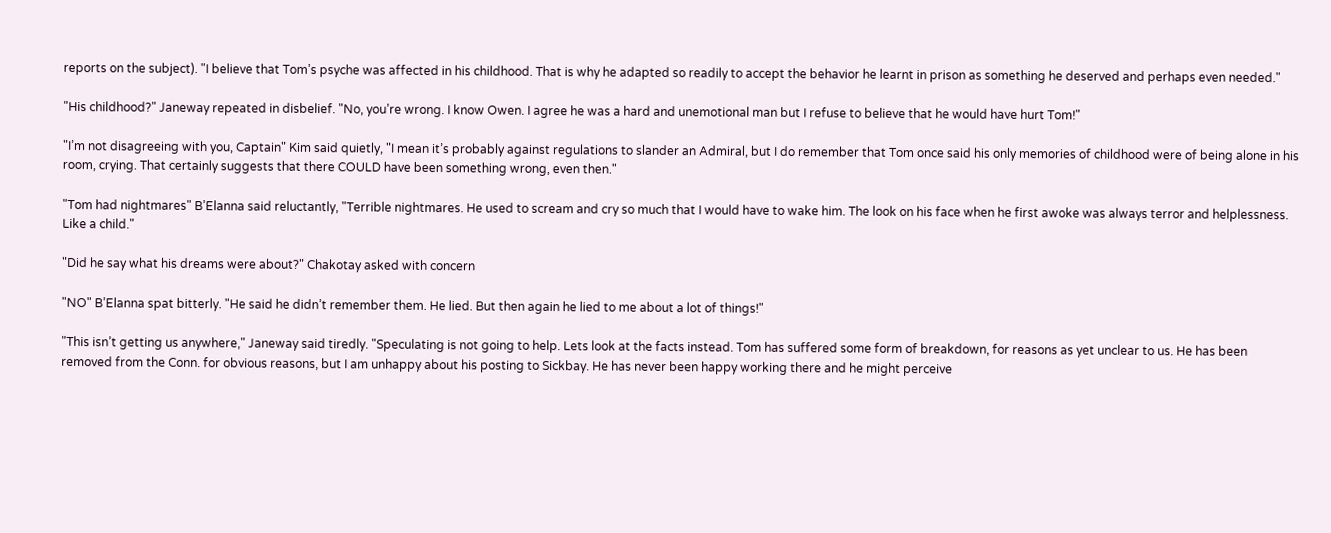reports on the subject). "I believe that Tom’s psyche was affected in his childhood. That is why he adapted so readily to accept the behavior he learnt in prison as something he deserved and perhaps even needed."

"His childhood?" Janeway repeated in disbelief. "No, you’re wrong. I know Owen. I agree he was a hard and unemotional man but I refuse to believe that he would have hurt Tom!"

"I’m not disagreeing with you, Captain" Kim said quietly, "I mean it’s probably against regulations to slander an Admiral, but I do remember that Tom once said his only memories of childhood were of being alone in his room, crying. That certainly suggests that there COULD have been something wrong, even then."

"Tom had nightmares" B’Elanna said reluctantly, "Terrible nightmares. He used to scream and cry so much that I would have to wake him. The look on his face when he first awoke was always terror and helplessness. Like a child."

"Did he say what his dreams were about?" Chakotay asked with concern

"NO" B’Elanna spat bitterly. "He said he didn’t remember them. He lied. But then again he lied to me about a lot of things!"

"This isn’t getting us anywhere," Janeway said tiredly. "Speculating is not going to help. Lets look at the facts instead. Tom has suffered some form of breakdown, for reasons as yet unclear to us. He has been removed from the Conn. for obvious reasons, but I am unhappy about his posting to Sickbay. He has never been happy working there and he might perceive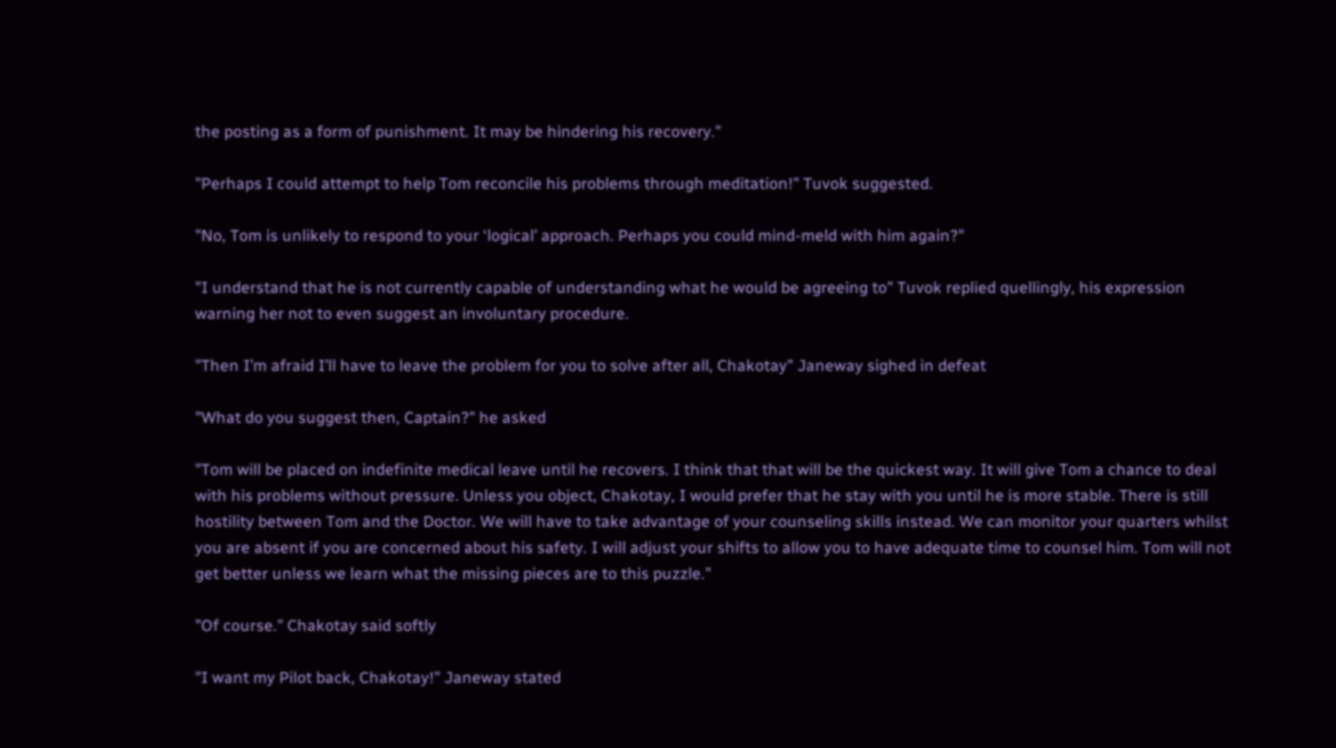the posting as a form of punishment. It may be hindering his recovery."

"Perhaps I could attempt to help Tom reconcile his problems through meditation!" Tuvok suggested.

"No, Tom is unlikely to respond to your ‘logical’ approach. Perhaps you could mind-meld with him again?"

"I understand that he is not currently capable of understanding what he would be agreeing to" Tuvok replied quellingly, his expression warning her not to even suggest an involuntary procedure.

"Then I’m afraid I’ll have to leave the problem for you to solve after all, Chakotay" Janeway sighed in defeat

"What do you suggest then, Captain?" he asked

"Tom will be placed on indefinite medical leave until he recovers. I think that that will be the quickest way. It will give Tom a chance to deal with his problems without pressure. Unless you object, Chakotay, I would prefer that he stay with you until he is more stable. There is still hostility between Tom and the Doctor. We will have to take advantage of your counseling skills instead. We can monitor your quarters whilst you are absent if you are concerned about his safety. I will adjust your shifts to allow you to have adequate time to counsel him. Tom will not get better unless we learn what the missing pieces are to this puzzle."

"Of course." Chakotay said softly

"I want my Pilot back, Chakotay!" Janeway stated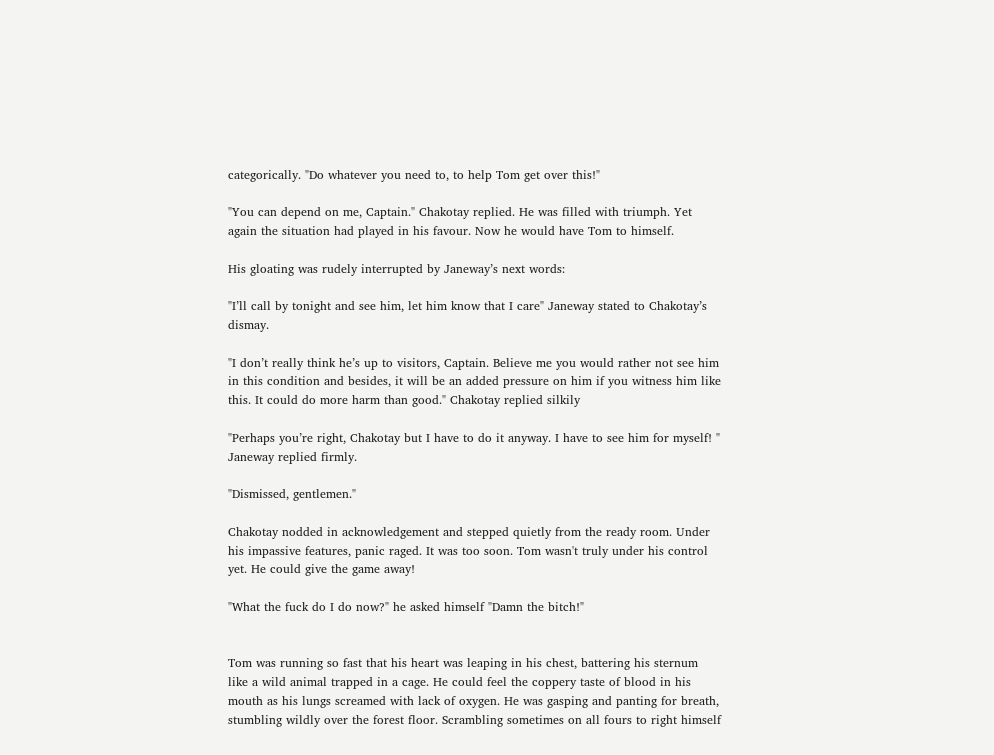categorically. "Do whatever you need to, to help Tom get over this!"

"You can depend on me, Captain." Chakotay replied. He was filled with triumph. Yet again the situation had played in his favour. Now he would have Tom to himself.

His gloating was rudely interrupted by Janeway’s next words:

"I’ll call by tonight and see him, let him know that I care" Janeway stated to Chakotay’s dismay.

"I don’t really think he’s up to visitors, Captain. Believe me you would rather not see him in this condition and besides, it will be an added pressure on him if you witness him like this. It could do more harm than good." Chakotay replied silkily

"Perhaps you’re right, Chakotay but I have to do it anyway. I have to see him for myself! " Janeway replied firmly.

"Dismissed, gentlemen."

Chakotay nodded in acknowledgement and stepped quietly from the ready room. Under his impassive features, panic raged. It was too soon. Tom wasn't truly under his control yet. He could give the game away!

"What the fuck do I do now?" he asked himself "Damn the bitch!"


Tom was running so fast that his heart was leaping in his chest, battering his sternum like a wild animal trapped in a cage. He could feel the coppery taste of blood in his mouth as his lungs screamed with lack of oxygen. He was gasping and panting for breath, stumbling wildly over the forest floor. Scrambling sometimes on all fours to right himself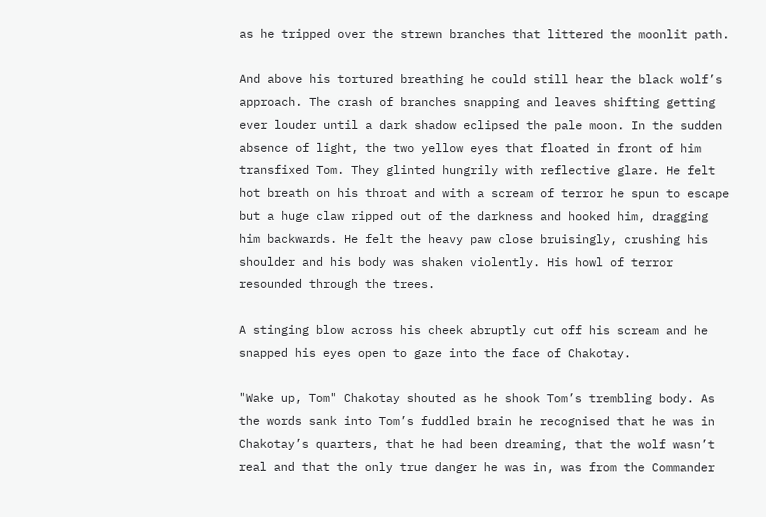as he tripped over the strewn branches that littered the moonlit path.

And above his tortured breathing he could still hear the black wolf’s approach. The crash of branches snapping and leaves shifting getting ever louder until a dark shadow eclipsed the pale moon. In the sudden absence of light, the two yellow eyes that floated in front of him transfixed Tom. They glinted hungrily with reflective glare. He felt hot breath on his throat and with a scream of terror he spun to escape but a huge claw ripped out of the darkness and hooked him, dragging him backwards. He felt the heavy paw close bruisingly, crushing his shoulder and his body was shaken violently. His howl of terror resounded through the trees.

A stinging blow across his cheek abruptly cut off his scream and he snapped his eyes open to gaze into the face of Chakotay.

"Wake up, Tom" Chakotay shouted as he shook Tom’s trembling body. As the words sank into Tom’s fuddled brain he recognised that he was in Chakotay’s quarters, that he had been dreaming, that the wolf wasn’t real and that the only true danger he was in, was from the Commander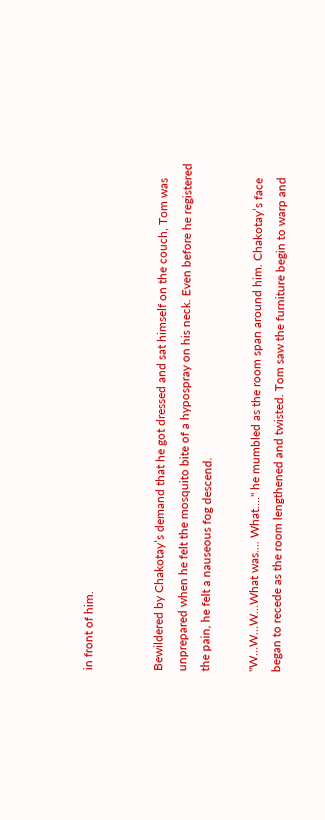in front of him.


Bewildered by Chakotay’s demand that he got dressed and sat himself on the couch, Tom was unprepared when he felt the mosquito bite of a hypospray on his neck. Even before he registered the pain, he felt a nauseous fog descend.

"W…W…W…What was…. What…." he mumbled as the room span around him. Chakotay’s face began to recede as the room lengthened and twisted. Tom saw the furniture begin to warp and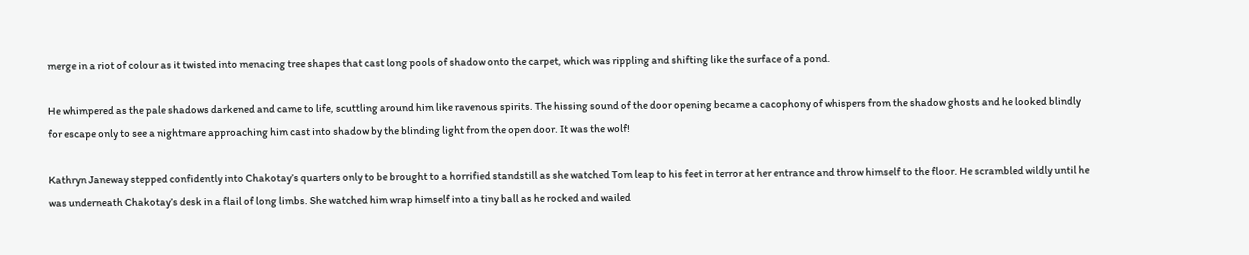merge in a riot of colour as it twisted into menacing tree shapes that cast long pools of shadow onto the carpet, which was rippling and shifting like the surface of a pond.

He whimpered as the pale shadows darkened and came to life, scuttling around him like ravenous spirits. The hissing sound of the door opening became a cacophony of whispers from the shadow ghosts and he looked blindly for escape only to see a nightmare approaching him cast into shadow by the blinding light from the open door. It was the wolf!

Kathryn Janeway stepped confidently into Chakotay’s quarters only to be brought to a horrified standstill as she watched Tom leap to his feet in terror at her entrance and throw himself to the floor. He scrambled wildly until he was underneath Chakotay’s desk in a flail of long limbs. She watched him wrap himself into a tiny ball as he rocked and wailed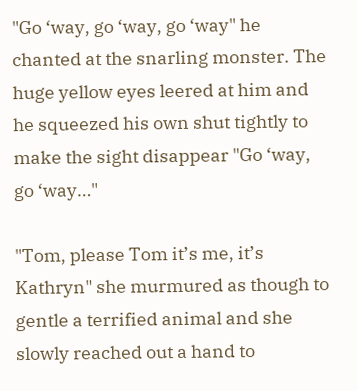"Go ‘way, go ‘way, go ‘way" he chanted at the snarling monster. The huge yellow eyes leered at him and he squeezed his own shut tightly to make the sight disappear "Go ‘way, go ‘way…"

"Tom, please Tom it’s me, it’s Kathryn" she murmured as though to gentle a terrified animal and she slowly reached out a hand to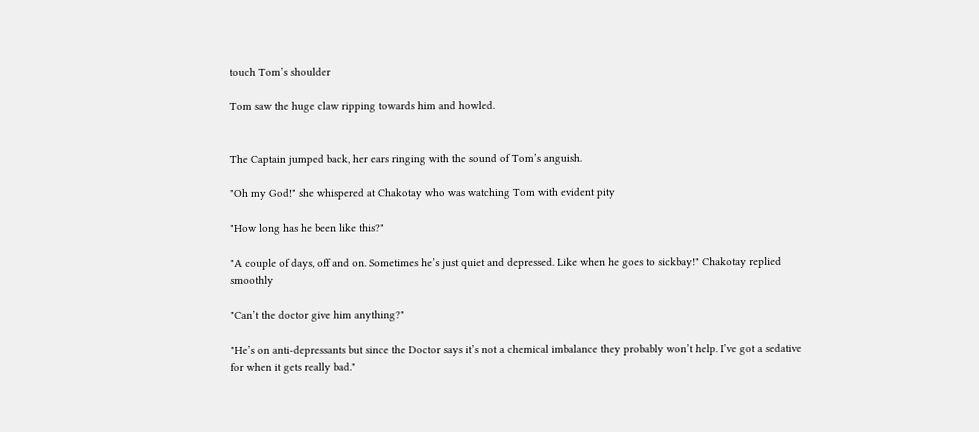touch Tom’s shoulder

Tom saw the huge claw ripping towards him and howled.


The Captain jumped back, her ears ringing with the sound of Tom’s anguish.

"Oh my God!" she whispered at Chakotay who was watching Tom with evident pity

"How long has he been like this?"

"A couple of days, off and on. Sometimes he’s just quiet and depressed. Like when he goes to sickbay!" Chakotay replied smoothly

"Can’t the doctor give him anything?"

"He’s on anti-depressants but since the Doctor says it’s not a chemical imbalance they probably won’t help. I’ve got a sedative for when it gets really bad."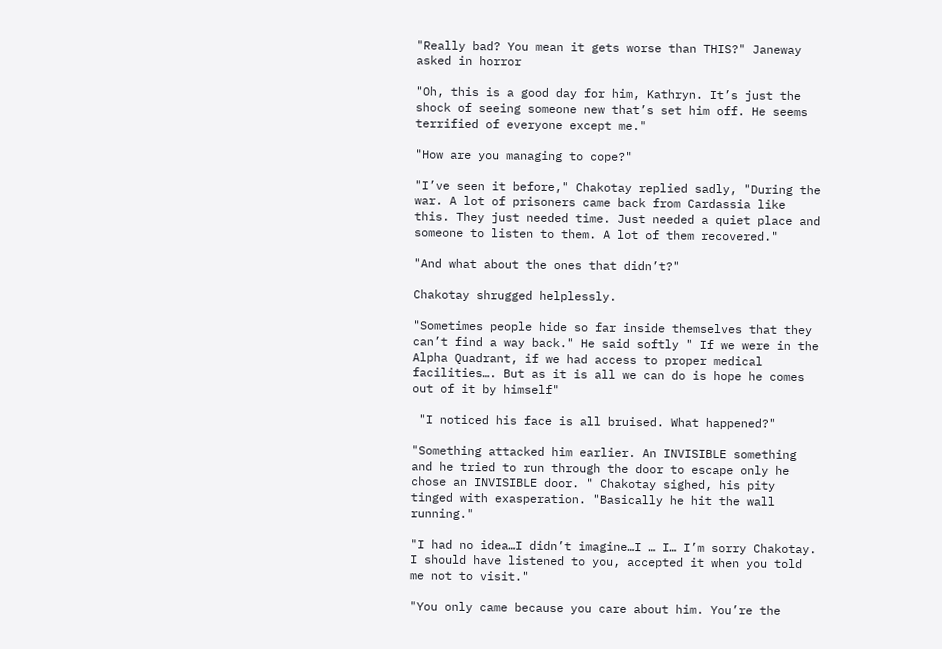"Really bad? You mean it gets worse than THIS?" Janeway asked in horror

"Oh, this is a good day for him, Kathryn. It’s just the shock of seeing someone new that’s set him off. He seems terrified of everyone except me."

"How are you managing to cope?"

"I’ve seen it before," Chakotay replied sadly, "During the war. A lot of prisoners came back from Cardassia like this. They just needed time. Just needed a quiet place and someone to listen to them. A lot of them recovered."

"And what about the ones that didn’t?"

Chakotay shrugged helplessly.

"Sometimes people hide so far inside themselves that they can’t find a way back." He said softly " If we were in the Alpha Quadrant, if we had access to proper medical facilities…. But as it is all we can do is hope he comes out of it by himself"

 "I noticed his face is all bruised. What happened?"

"Something attacked him earlier. An INVISIBLE something and he tried to run through the door to escape only he chose an INVISIBLE door. " Chakotay sighed, his pity tinged with exasperation. "Basically he hit the wall running."

"I had no idea…I didn’t imagine…I … I… I’m sorry Chakotay. I should have listened to you, accepted it when you told me not to visit."

"You only came because you care about him. You’re the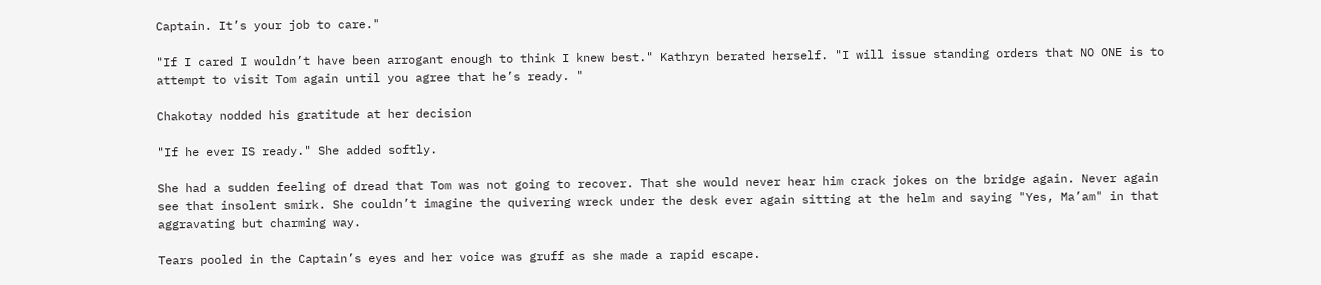Captain. It’s your job to care."

"If I cared I wouldn’t have been arrogant enough to think I knew best." Kathryn berated herself. "I will issue standing orders that NO ONE is to attempt to visit Tom again until you agree that he’s ready. "

Chakotay nodded his gratitude at her decision

"If he ever IS ready." She added softly.

She had a sudden feeling of dread that Tom was not going to recover. That she would never hear him crack jokes on the bridge again. Never again see that insolent smirk. She couldn’t imagine the quivering wreck under the desk ever again sitting at the helm and saying "Yes, Ma’am" in that aggravating but charming way.

Tears pooled in the Captain’s eyes and her voice was gruff as she made a rapid escape.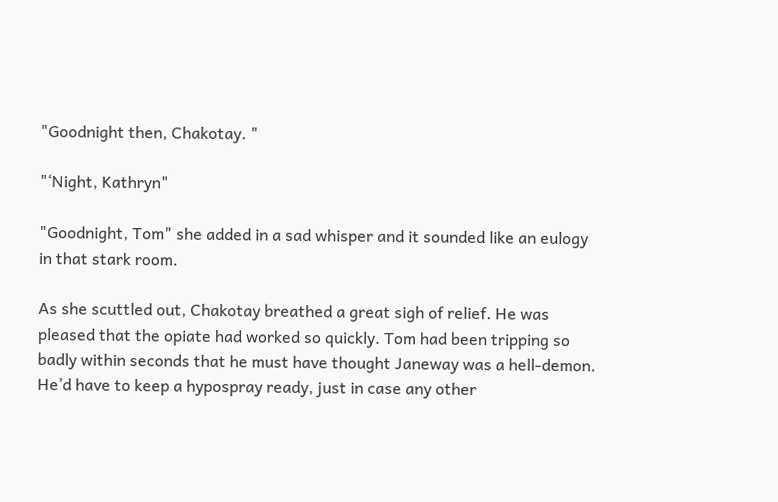"Goodnight then, Chakotay. "

"‘Night, Kathryn"

"Goodnight, Tom" she added in a sad whisper and it sounded like an eulogy in that stark room.

As she scuttled out, Chakotay breathed a great sigh of relief. He was pleased that the opiate had worked so quickly. Tom had been tripping so badly within seconds that he must have thought Janeway was a hell-demon. He’d have to keep a hypospray ready, just in case any other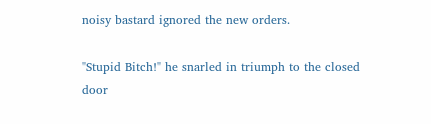noisy bastard ignored the new orders.

"Stupid Bitch!" he snarled in triumph to the closed door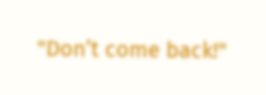"Don’t come back!"